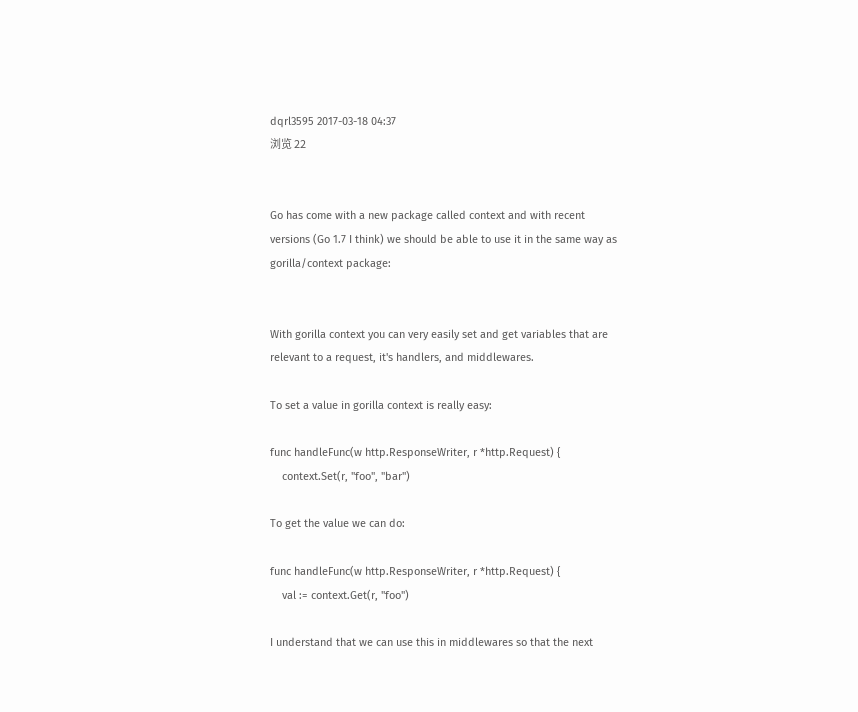dqrl3595 2017-03-18 04:37
浏览 22


Go has come with a new package called context and with recent versions (Go 1.7 I think) we should be able to use it in the same way as gorilla/context package:


With gorilla context you can very easily set and get variables that are relevant to a request, it's handlers, and middlewares.

To set a value in gorilla context is really easy:

func handleFunc(w http.ResponseWriter, r *http.Request) {
    context.Set(r, "foo", "bar")

To get the value we can do:

func handleFunc(w http.ResponseWriter, r *http.Request) {
    val := context.Get(r, "foo")

I understand that we can use this in middlewares so that the next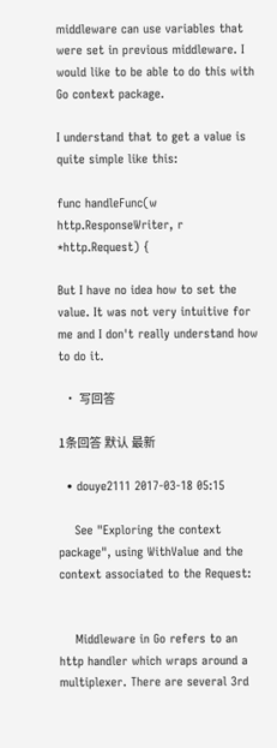middleware can use variables that were set in previous middleware. I would like to be able to do this with Go context package.

I understand that to get a value is quite simple like this:

func handleFunc(w http.ResponseWriter, r *http.Request) {

But I have no idea how to set the value. It was not very intuitive for me and I don't really understand how to do it.

  • 写回答

1条回答 默认 最新

  • douye2111 2017-03-18 05:15

    See "Exploring the context package", using WithValue and the context associated to the Request:


    Middleware in Go refers to an http handler which wraps around a multiplexer. There are several 3rd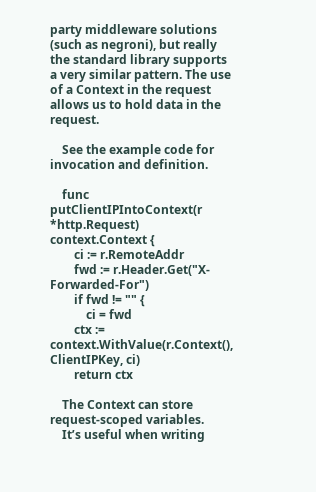party middleware solutions (such as negroni), but really the standard library supports a very similar pattern. The use of a Context in the request allows us to hold data in the request.

    See the example code for invocation and definition.

    func putClientIPIntoContext(r *http.Request) context.Context {
        ci := r.RemoteAddr
        fwd := r.Header.Get("X-Forwarded-For")
        if fwd != "" {
            ci = fwd
        ctx := context.WithValue(r.Context(), ClientIPKey, ci)
        return ctx

    The Context can store request-scoped variables.
    It’s useful when writing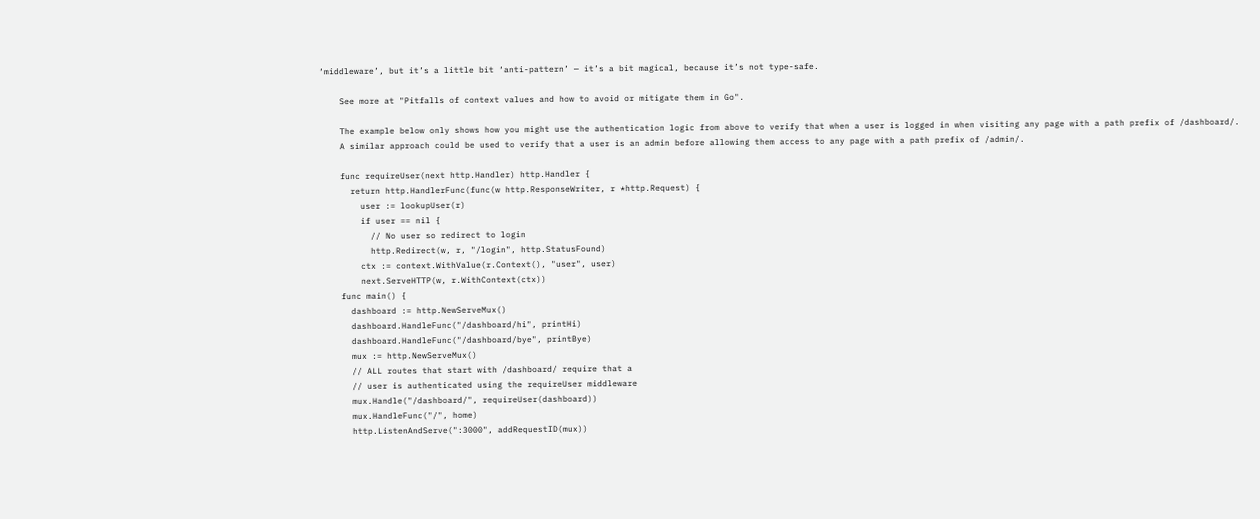‘middleware’, but it’s a little bit ‘anti-pattern’ — it’s a bit magical, because it’s not type-safe.

    See more at "Pitfalls of context values and how to avoid or mitigate them in Go".

    The example below only shows how you might use the authentication logic from above to verify that when a user is logged in when visiting any page with a path prefix of /dashboard/.
    A similar approach could be used to verify that a user is an admin before allowing them access to any page with a path prefix of /admin/.

    func requireUser(next http.Handler) http.Handler {
      return http.HandlerFunc(func(w http.ResponseWriter, r *http.Request) {
        user := lookupUser(r)
        if user == nil {
          // No user so redirect to login
          http.Redirect(w, r, "/login", http.StatusFound)
        ctx := context.WithValue(r.Context(), "user", user)
        next.ServeHTTP(w, r.WithContext(ctx))
    func main() {
      dashboard := http.NewServeMux()
      dashboard.HandleFunc("/dashboard/hi", printHi)
      dashboard.HandleFunc("/dashboard/bye", printBye)
      mux := http.NewServeMux()
      // ALL routes that start with /dashboard/ require that a
      // user is authenticated using the requireUser middleware
      mux.Handle("/dashboard/", requireUser(dashboard))
      mux.HandleFunc("/", home)
      http.ListenAndServe(":3000", addRequestID(mux))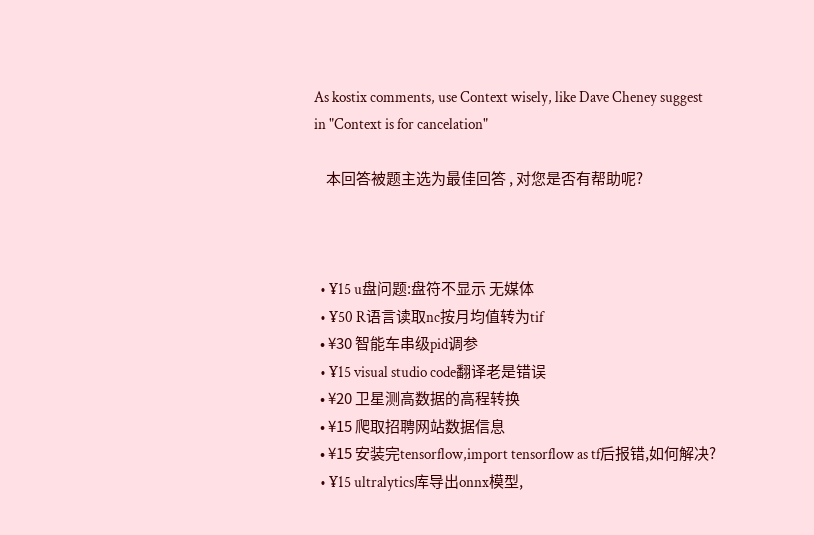As kostix comments, use Context wisely, like Dave Cheney suggest in "Context is for cancelation"

    本回答被题主选为最佳回答 , 对您是否有帮助呢?



  • ¥15 u盘问题:盘符不显示 无媒体
  • ¥50 R语言读取nc按月均值转为tif
  • ¥30 智能车串级pid调参
  • ¥15 visual studio code翻译老是错误
  • ¥20 卫星测高数据的高程转换
  • ¥15 爬取招聘网站数据信息
  • ¥15 安装完tensorflow,import tensorflow as tf后报错,如何解决?
  • ¥15 ultralytics库导出onnx模型,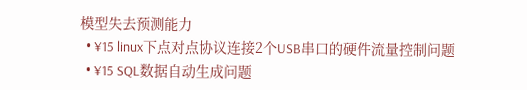模型失去预测能力
  • ¥15 linux下点对点协议连接2个USB串口的硬件流量控制问题
  • ¥15 SQL数据自动生成问题